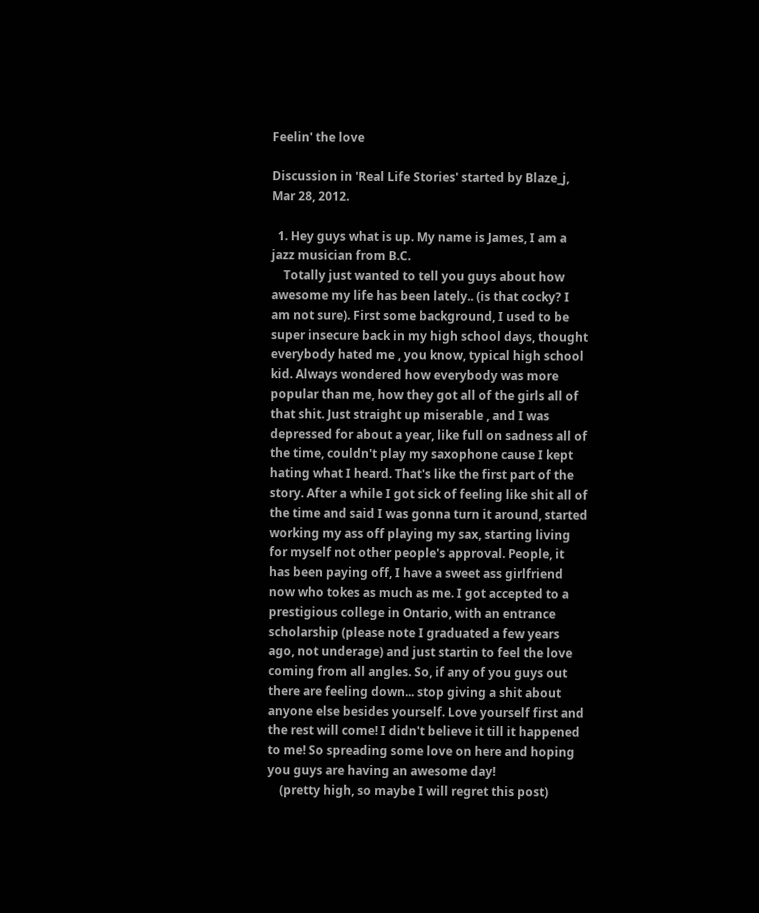Feelin' the love

Discussion in 'Real Life Stories' started by Blaze_j, Mar 28, 2012.

  1. Hey guys what is up. My name is James, I am a jazz musician from B.C.
    Totally just wanted to tell you guys about how awesome my life has been lately.. (is that cocky? I am not sure). First some background, I used to be super insecure back in my high school days, thought everybody hated me , you know, typical high school kid. Always wondered how everybody was more popular than me, how they got all of the girls all of that shit. Just straight up miserable , and I was depressed for about a year, like full on sadness all of the time, couldn't play my saxophone cause I kept hating what I heard. That's like the first part of the story. After a while I got sick of feeling like shit all of the time and said I was gonna turn it around, started working my ass off playing my sax, starting living for myself not other people's approval. People, it has been paying off, I have a sweet ass girlfriend now who tokes as much as me. I got accepted to a prestigious college in Ontario, with an entrance scholarship (please note I graduated a few years ago, not underage) and just startin to feel the love coming from all angles. So, if any of you guys out there are feeling down... stop giving a shit about anyone else besides yourself. Love yourself first and the rest will come! I didn't believe it till it happened to me! So spreading some love on here and hoping you guys are having an awesome day!
    (pretty high, so maybe I will regret this post)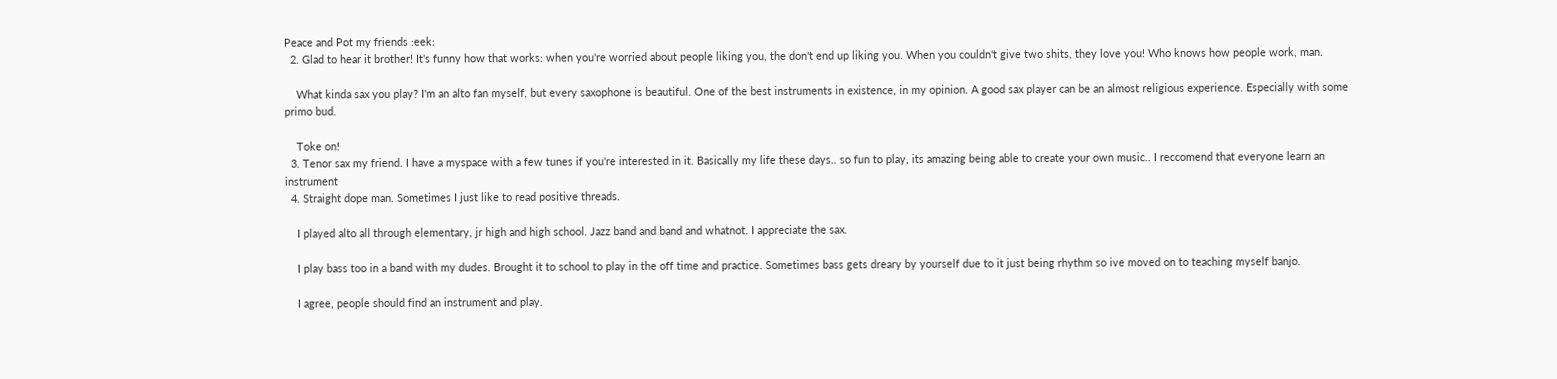Peace and Pot my friends :eek:
  2. Glad to hear it brother! It's funny how that works: when you're worried about people liking you, the don't end up liking you. When you couldn't give two shits, they love you! Who knows how people work, man.

    What kinda sax you play? I'm an alto fan myself, but every saxophone is beautiful. One of the best instruments in existence, in my opinion. A good sax player can be an almost religious experience. Especially with some primo bud.

    Toke on!
  3. Tenor sax my friend. I have a myspace with a few tunes if you're interested in it. Basically my life these days.. so fun to play, its amazing being able to create your own music.. I reccomend that everyone learn an instrument
  4. Straight dope man. Sometimes I just like to read positive threads.

    I played alto all through elementary, jr high and high school. Jazz band and band and whatnot. I appreciate the sax.

    I play bass too in a band with my dudes. Brought it to school to play in the off time and practice. Sometimes bass gets dreary by yourself due to it just being rhythm so ive moved on to teaching myself banjo.

    I agree, people should find an instrument and play.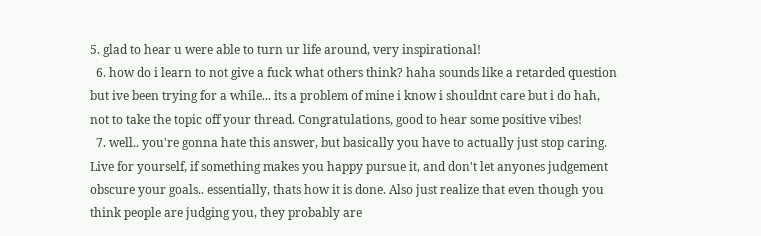5. glad to hear u were able to turn ur life around, very inspirational!
  6. how do i learn to not give a fuck what others think? haha sounds like a retarded question but ive been trying for a while... its a problem of mine i know i shouldnt care but i do hah, not to take the topic off your thread. Congratulations, good to hear some positive vibes!
  7. well.. you're gonna hate this answer, but basically you have to actually just stop caring. Live for yourself, if something makes you happy pursue it, and don't let anyones judgement obscure your goals.. essentially, thats how it is done. Also just realize that even though you think people are judging you, they probably are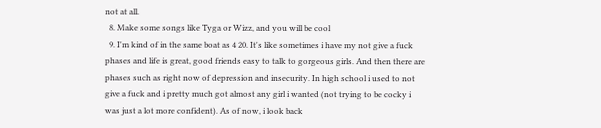not at all.
  8. Make some songs like Tyga or Wizz, and you will be cool
  9. I'm kind of in the same boat as 4 20. It's like sometimes i have my not give a fuck phases and life is great, good friends easy to talk to gorgeous girls. And then there are phases such as right now of depression and insecurity. In high school i used to not give a fuck and i pretty much got almost any girl i wanted (not trying to be cocky i was just a lot more confident). As of now, i look back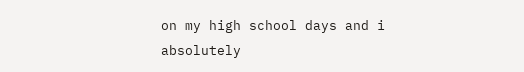on my high school days and i absolutely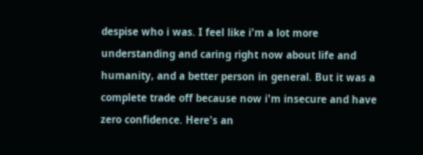despise who i was. I feel like i'm a lot more understanding and caring right now about life and humanity, and a better person in general. But it was a complete trade off because now i'm insecure and have zero confidence. Here's an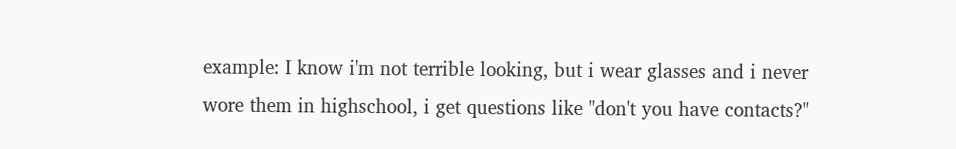example: I know i'm not terrible looking, but i wear glasses and i never wore them in highschool, i get questions like "don't you have contacts?"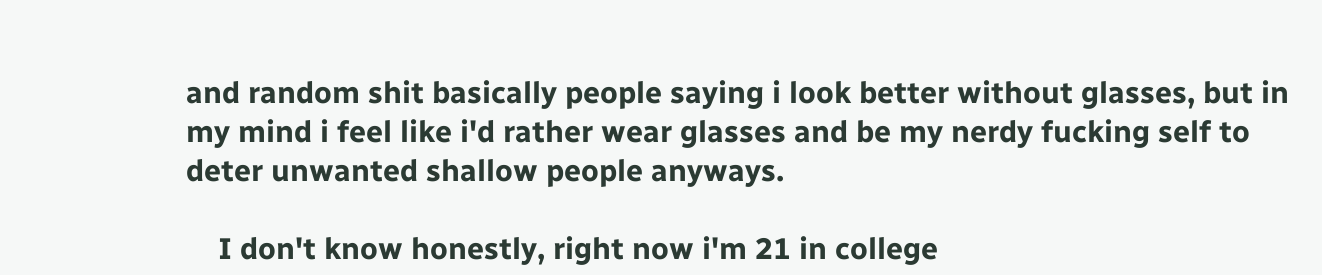and random shit basically people saying i look better without glasses, but in my mind i feel like i'd rather wear glasses and be my nerdy fucking self to deter unwanted shallow people anyways.

    I don't know honestly, right now i'm 21 in college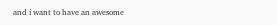and i want to have an awesome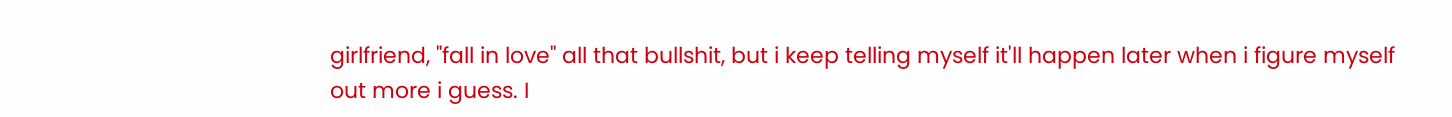girlfriend, "fall in love" all that bullshit, but i keep telling myself it'll happen later when i figure myself out more i guess. I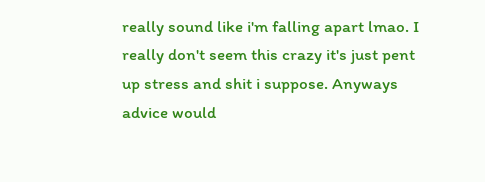really sound like i'm falling apart lmao. I really don't seem this crazy it's just pent up stress and shit i suppose. Anyways advice would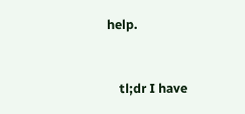help.


    tl;dr I have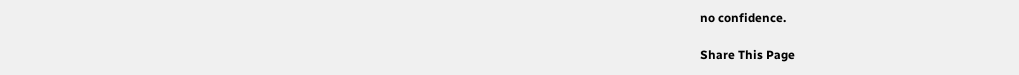no confidence.

Share This Page